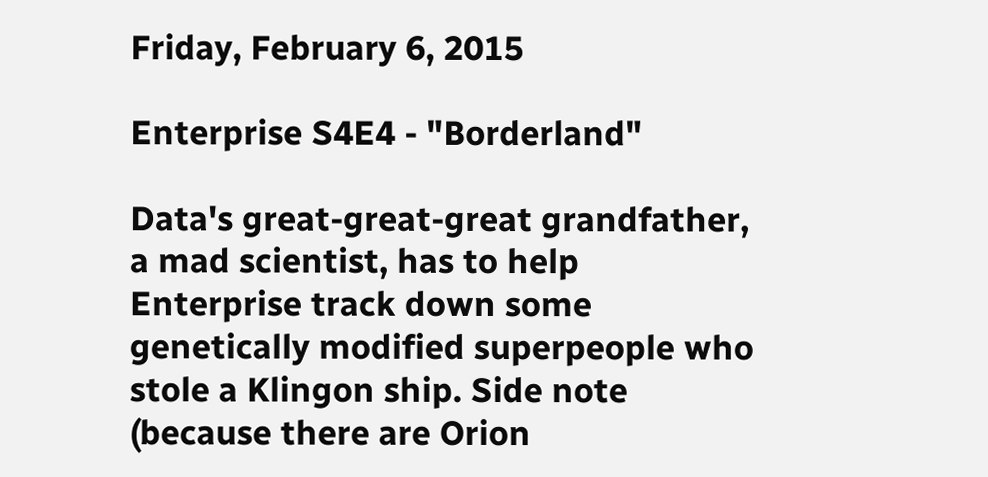Friday, February 6, 2015

Enterprise S4E4 - "Borderland"

Data's great-great-great grandfather, a mad scientist, has to help Enterprise track down some genetically modified superpeople who stole a Klingon ship. Side note (because there are Orion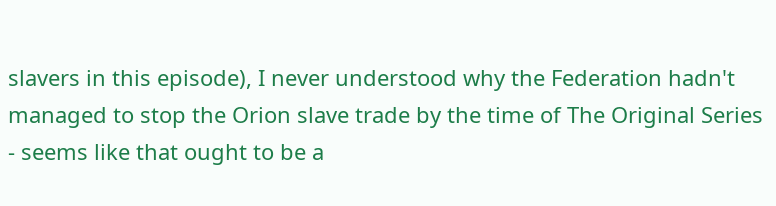slavers in this episode), I never understood why the Federation hadn't managed to stop the Orion slave trade by the time of The Original Series - seems like that ought to be a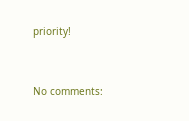priority!


No comments: